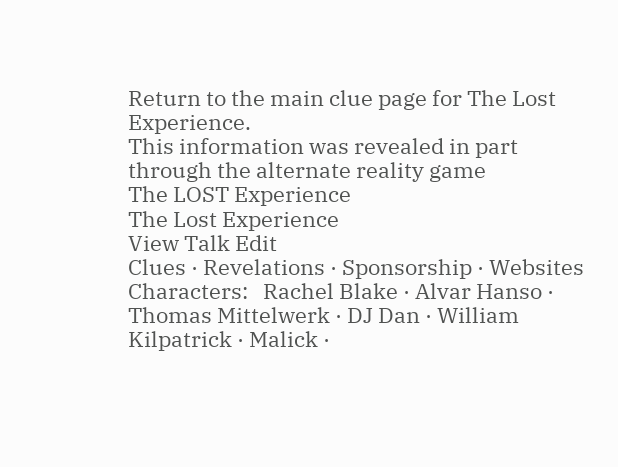Return to the main clue page for The Lost Experience.
This information was revealed in part through the alternate reality game
The LOST Experience
The Lost Experience
View Talk Edit
Clues · Revelations · Sponsorship · Websites
Characters:   Rachel Blake · Alvar Hanso · Thomas Mittelwerk · DJ Dan · William Kilpatrick · Malick ·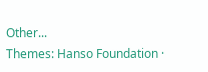Other...
Themes: Hanso Foundation ·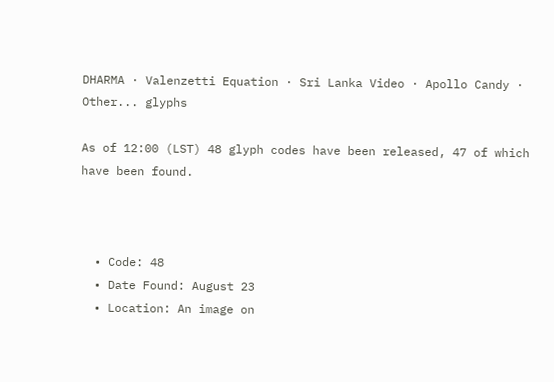DHARMA · Valenzetti Equation · Sri Lanka Video · Apollo Candy · Other... glyphs

As of 12:00 (LST) 48 glyph codes have been released, 47 of which have been found.



  • Code: 48
  • Date Found: August 23
  • Location: An image on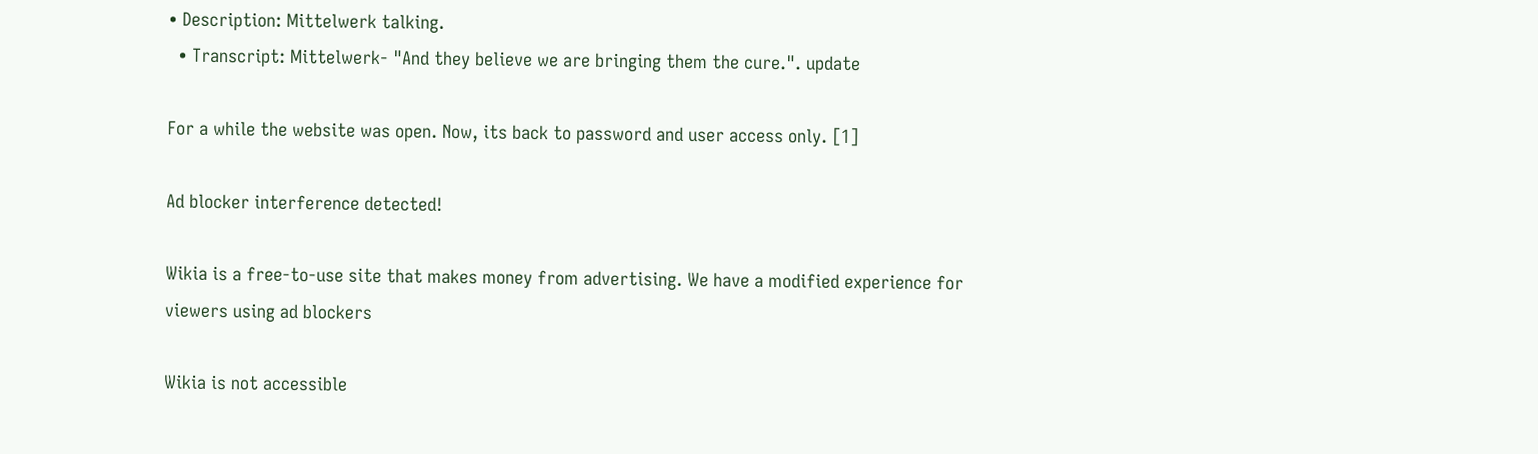• Description: Mittelwerk talking.
  • Transcript: Mittelwerk- "And they believe we are bringing them the cure.". update

For a while the website was open. Now, its back to password and user access only. [1]

Ad blocker interference detected!

Wikia is a free-to-use site that makes money from advertising. We have a modified experience for viewers using ad blockers

Wikia is not accessible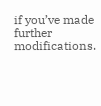if you’ve made further modifications.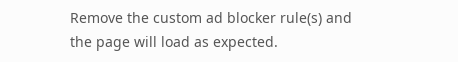Remove the custom ad blocker rule(s) and the page will load as expected.